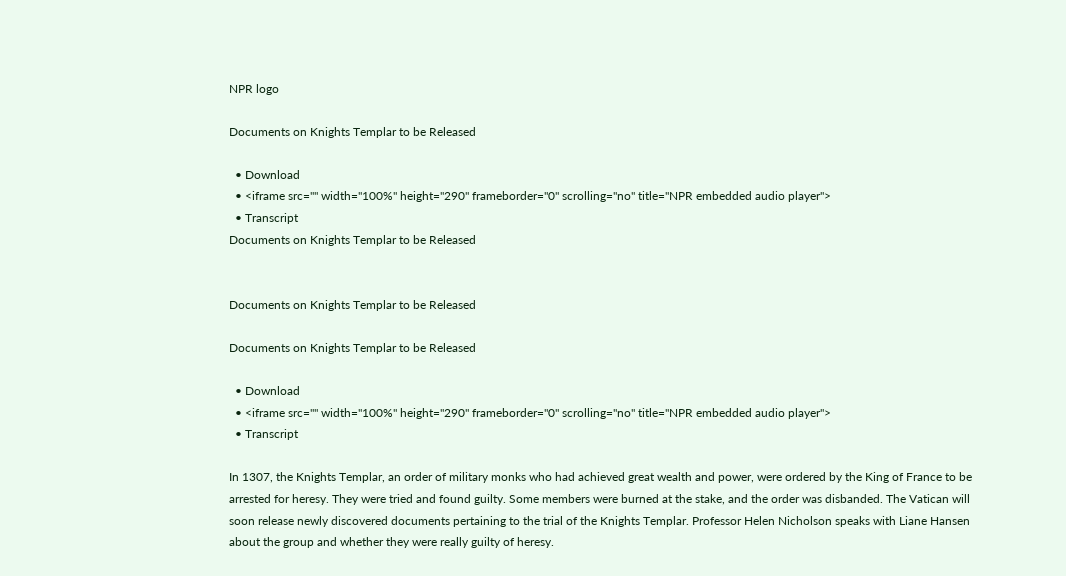NPR logo

Documents on Knights Templar to be Released

  • Download
  • <iframe src="" width="100%" height="290" frameborder="0" scrolling="no" title="NPR embedded audio player">
  • Transcript
Documents on Knights Templar to be Released


Documents on Knights Templar to be Released

Documents on Knights Templar to be Released

  • Download
  • <iframe src="" width="100%" height="290" frameborder="0" scrolling="no" title="NPR embedded audio player">
  • Transcript

In 1307, the Knights Templar, an order of military monks who had achieved great wealth and power, were ordered by the King of France to be arrested for heresy. They were tried and found guilty. Some members were burned at the stake, and the order was disbanded. The Vatican will soon release newly discovered documents pertaining to the trial of the Knights Templar. Professor Helen Nicholson speaks with Liane Hansen about the group and whether they were really guilty of heresy.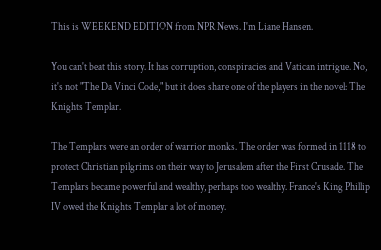This is WEEKEND EDITION from NPR News. I'm Liane Hansen.

You can't beat this story. It has corruption, conspiracies and Vatican intrigue. No, it's not "The Da Vinci Code," but it does share one of the players in the novel: The Knights Templar.

The Templars were an order of warrior monks. The order was formed in 1118 to protect Christian pilgrims on their way to Jerusalem after the First Crusade. The Templars became powerful and wealthy, perhaps too wealthy. France's King Phillip IV owed the Knights Templar a lot of money.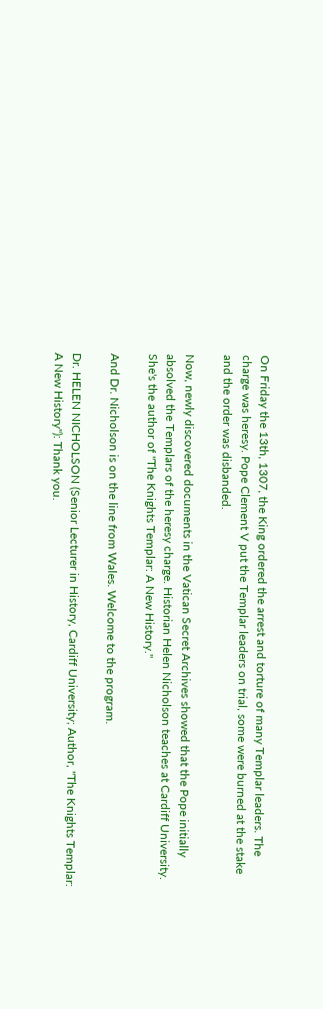On Friday the 13th, 1307, the King ordered the arrest and torture of many Templar leaders. The charge was heresy. Pope Clement V put the Templar leaders on trial, some were burned at the stake and the order was disbanded.

Now, newly discovered documents in the Vatican Secret Archives showed that the Pope initially absolved the Templars of the heresy charge. Historian Helen Nicholson teaches at Cardiff University. She's the author of "The Knights Templar: A New History."

And Dr. Nicholson is on the line from Wales. Welcome to the program.

Dr. HELEN NICHOLSON (Senior Lecturer in History, Cardiff University; Author, "The Knights Templar: A New History"): Thank you.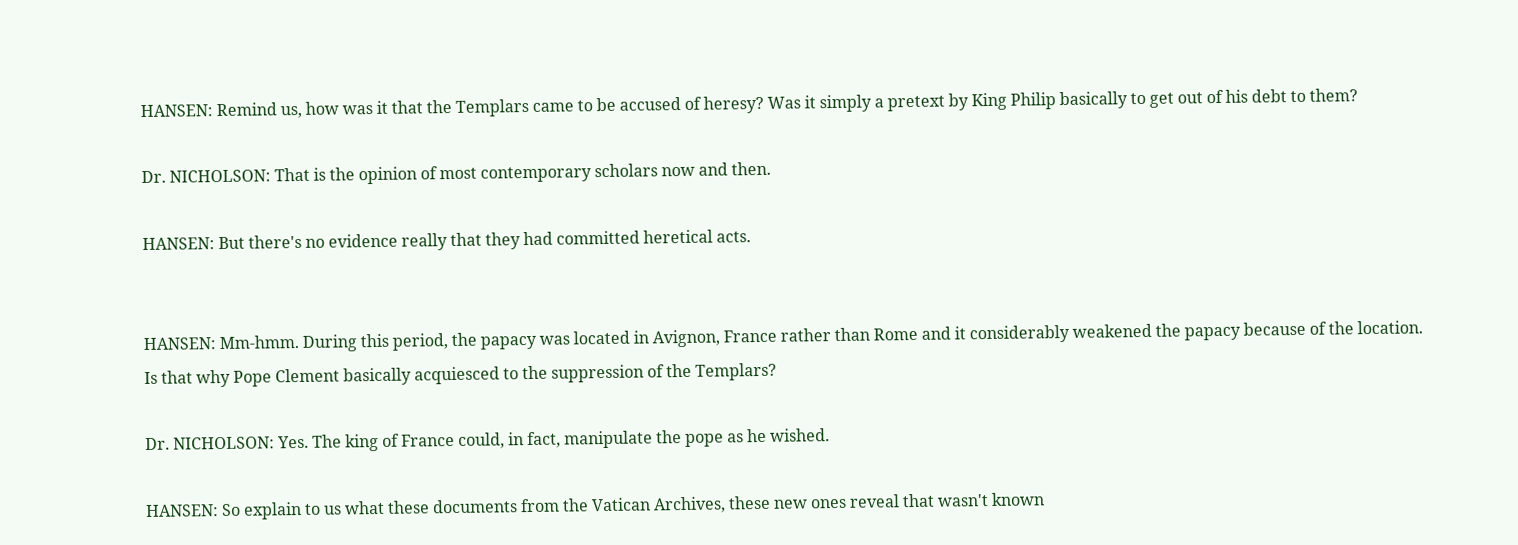HANSEN: Remind us, how was it that the Templars came to be accused of heresy? Was it simply a pretext by King Philip basically to get out of his debt to them?

Dr. NICHOLSON: That is the opinion of most contemporary scholars now and then.

HANSEN: But there's no evidence really that they had committed heretical acts.


HANSEN: Mm-hmm. During this period, the papacy was located in Avignon, France rather than Rome and it considerably weakened the papacy because of the location. Is that why Pope Clement basically acquiesced to the suppression of the Templars?

Dr. NICHOLSON: Yes. The king of France could, in fact, manipulate the pope as he wished.

HANSEN: So explain to us what these documents from the Vatican Archives, these new ones reveal that wasn't known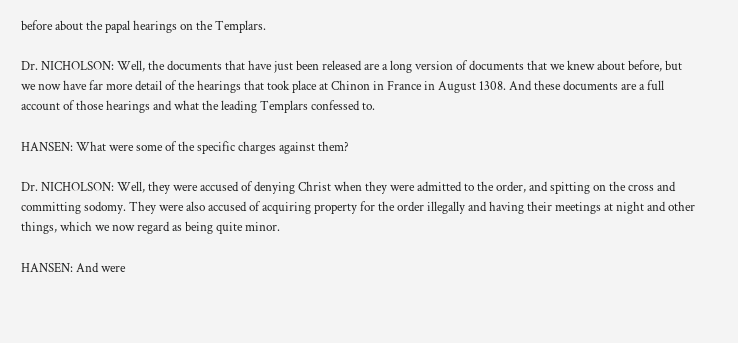before about the papal hearings on the Templars.

Dr. NICHOLSON: Well, the documents that have just been released are a long version of documents that we knew about before, but we now have far more detail of the hearings that took place at Chinon in France in August 1308. And these documents are a full account of those hearings and what the leading Templars confessed to.

HANSEN: What were some of the specific charges against them?

Dr. NICHOLSON: Well, they were accused of denying Christ when they were admitted to the order, and spitting on the cross and committing sodomy. They were also accused of acquiring property for the order illegally and having their meetings at night and other things, which we now regard as being quite minor.

HANSEN: And were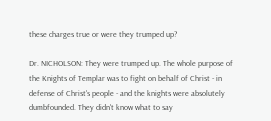these charges true or were they trumped up?

Dr. NICHOLSON: They were trumped up. The whole purpose of the Knights of Templar was to fight on behalf of Christ - in defense of Christ's people - and the knights were absolutely dumbfounded. They didn't know what to say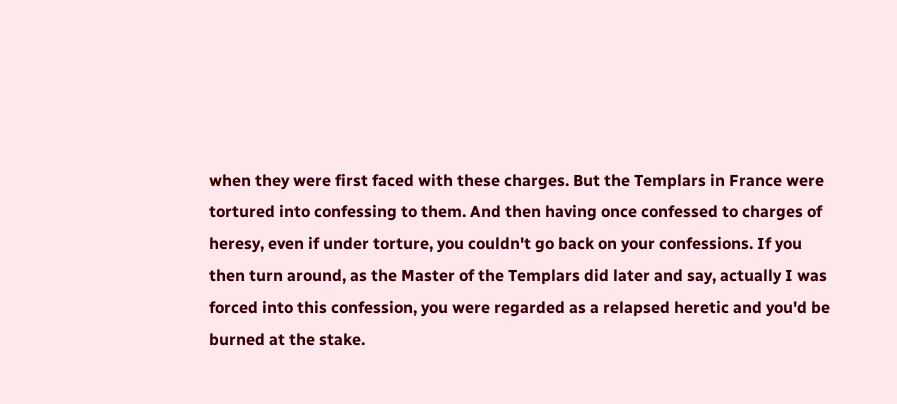when they were first faced with these charges. But the Templars in France were tortured into confessing to them. And then having once confessed to charges of heresy, even if under torture, you couldn't go back on your confessions. If you then turn around, as the Master of the Templars did later and say, actually I was forced into this confession, you were regarded as a relapsed heretic and you'd be burned at the stake.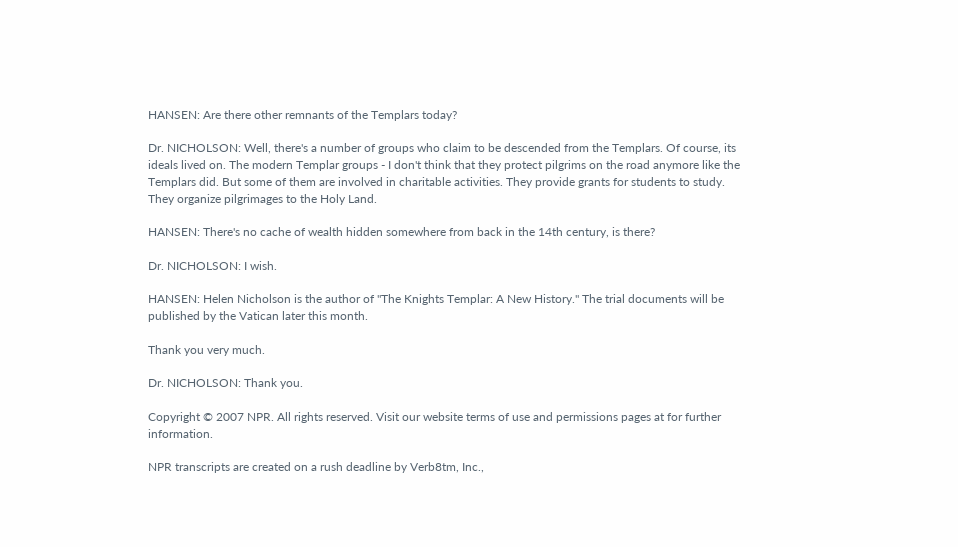HANSEN: Are there other remnants of the Templars today?

Dr. NICHOLSON: Well, there's a number of groups who claim to be descended from the Templars. Of course, its ideals lived on. The modern Templar groups - I don't think that they protect pilgrims on the road anymore like the Templars did. But some of them are involved in charitable activities. They provide grants for students to study. They organize pilgrimages to the Holy Land.

HANSEN: There's no cache of wealth hidden somewhere from back in the 14th century, is there?

Dr. NICHOLSON: I wish.

HANSEN: Helen Nicholson is the author of "The Knights Templar: A New History." The trial documents will be published by the Vatican later this month.

Thank you very much.

Dr. NICHOLSON: Thank you.

Copyright © 2007 NPR. All rights reserved. Visit our website terms of use and permissions pages at for further information.

NPR transcripts are created on a rush deadline by Verb8tm, Inc.,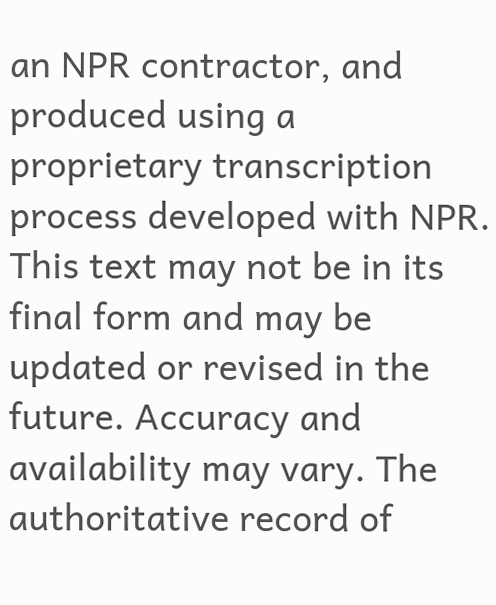an NPR contractor, and produced using a proprietary transcription process developed with NPR. This text may not be in its final form and may be updated or revised in the future. Accuracy and availability may vary. The authoritative record of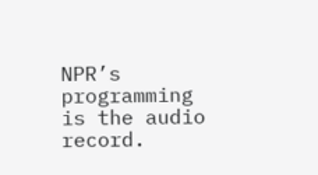NPR’s programming is the audio record.